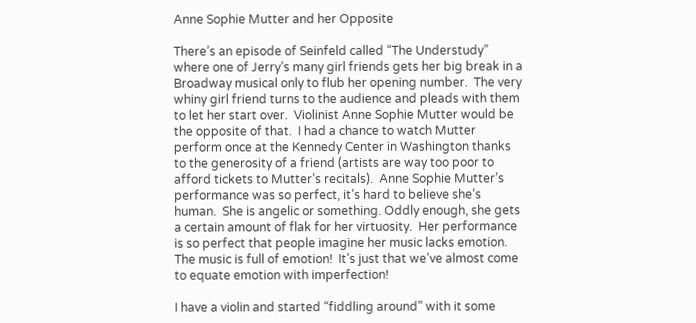Anne Sophie Mutter and her Opposite

There’s an episode of Seinfeld called “The Understudy” where one of Jerry’s many girl friends gets her big break in a Broadway musical only to flub her opening number.  The very whiny girl friend turns to the audience and pleads with them to let her start over.  Violinist Anne Sophie Mutter would be the opposite of that.  I had a chance to watch Mutter perform once at the Kennedy Center in Washington thanks to the generosity of a friend (artists are way too poor to afford tickets to Mutter’s recitals).  Anne Sophie Mutter’s performance was so perfect, it’s hard to believe she’s human.  She is angelic or something. Oddly enough, she gets a certain amount of flak for her virtuosity.  Her performance is so perfect that people imagine her music lacks emotion.  The music is full of emotion!  It’s just that we’ve almost come to equate emotion with imperfection!

I have a violin and started “fiddling around” with it some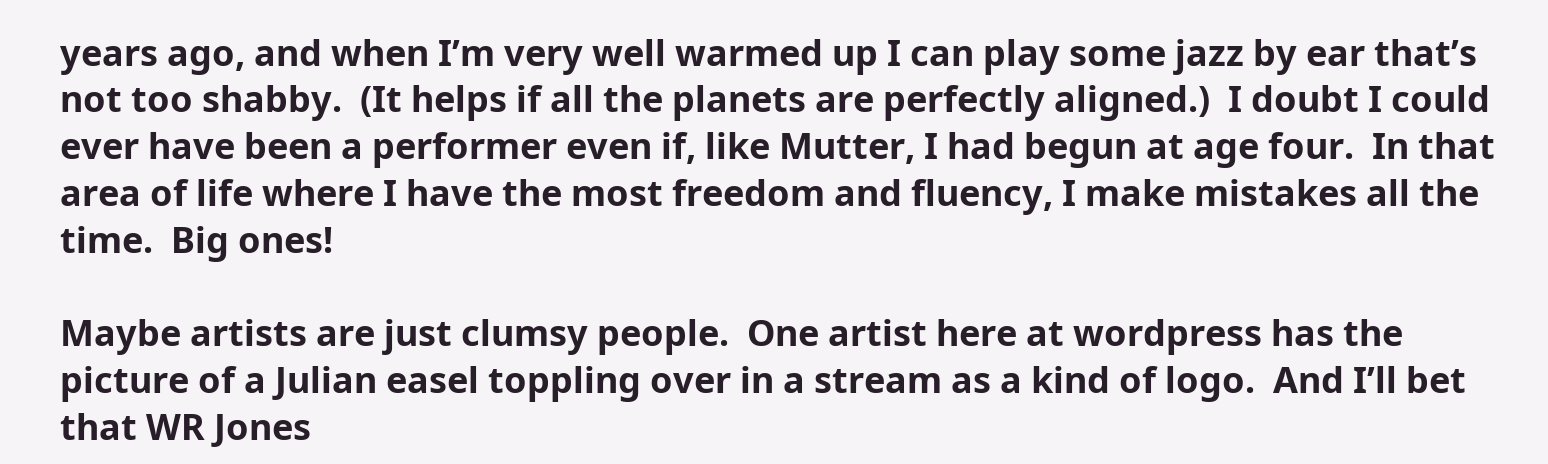years ago, and when I’m very well warmed up I can play some jazz by ear that’s not too shabby.  (It helps if all the planets are perfectly aligned.)  I doubt I could ever have been a performer even if, like Mutter, I had begun at age four.  In that area of life where I have the most freedom and fluency, I make mistakes all the time.  Big ones!

Maybe artists are just clumsy people.  One artist here at wordpress has the picture of a Julian easel toppling over in a stream as a kind of logo.  And I’ll bet that WR Jones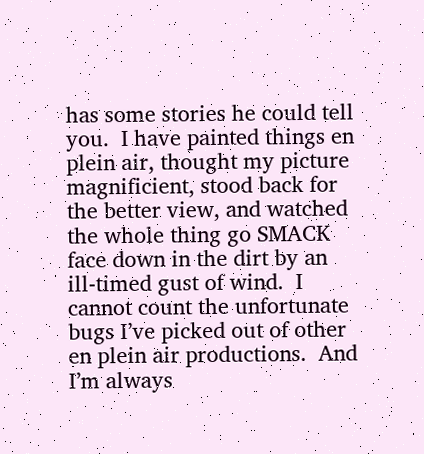has some stories he could tell you.  I have painted things en plein air, thought my picture magnificient, stood back for the better view, and watched the whole thing go SMACK face down in the dirt by an ill-timed gust of wind.  I cannot count the unfortunate bugs I’ve picked out of other en plein air productions.  And I’m always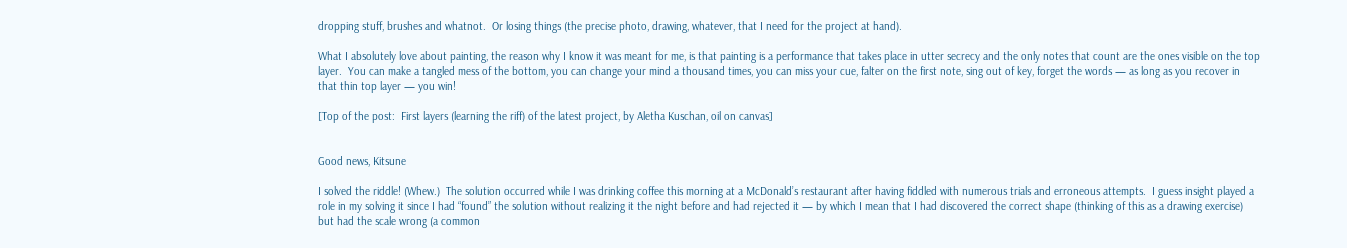dropping stuff, brushes and whatnot.  Or losing things (the precise photo, drawing, whatever, that I need for the project at hand).

What I absolutely love about painting, the reason why I know it was meant for me, is that painting is a performance that takes place in utter secrecy and the only notes that count are the ones visible on the top layer.  You can make a tangled mess of the bottom, you can change your mind a thousand times, you can miss your cue, falter on the first note, sing out of key, forget the words — as long as you recover in that thin top layer — you win!

[Top of the post:  First layers (learning the riff) of the latest project, by Aletha Kuschan, oil on canvas]


Good news, Kitsune

I solved the riddle! (Whew.)  The solution occurred while I was drinking coffee this morning at a McDonald’s restaurant after having fiddled with numerous trials and erroneous attempts.  I guess insight played a role in my solving it since I had “found” the solution without realizing it the night before and had rejected it — by which I mean that I had discovered the correct shape (thinking of this as a drawing exercise) but had the scale wrong (a common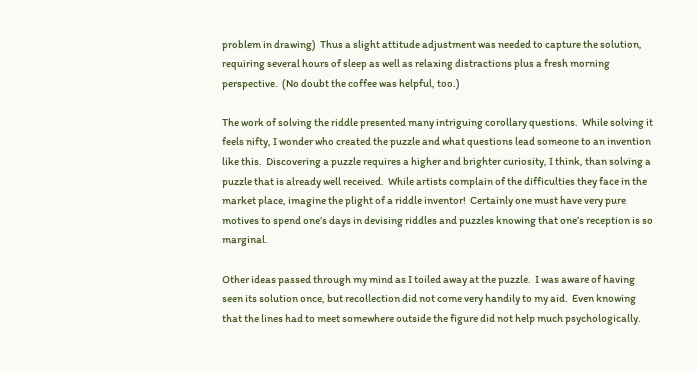problem in drawing)  Thus a slight attitude adjustment was needed to capture the solution, requiring several hours of sleep as well as relaxing distractions plus a fresh morning perspective.  (No doubt the coffee was helpful, too.)

The work of solving the riddle presented many intriguing corollary questions.  While solving it feels nifty, I wonder who created the puzzle and what questions lead someone to an invention like this.  Discovering a puzzle requires a higher and brighter curiosity, I think, than solving a puzzle that is already well received.  While artists complain of the difficulties they face in the market place, imagine the plight of a riddle inventor!  Certainly one must have very pure motives to spend one’s days in devising riddles and puzzles knowing that one’s reception is so marginal.

Other ideas passed through my mind as I toiled away at the puzzle.  I was aware of having seen its solution once, but recollection did not come very handily to my aid.  Even knowing that the lines had to meet somewhere outside the figure did not help much psychologically.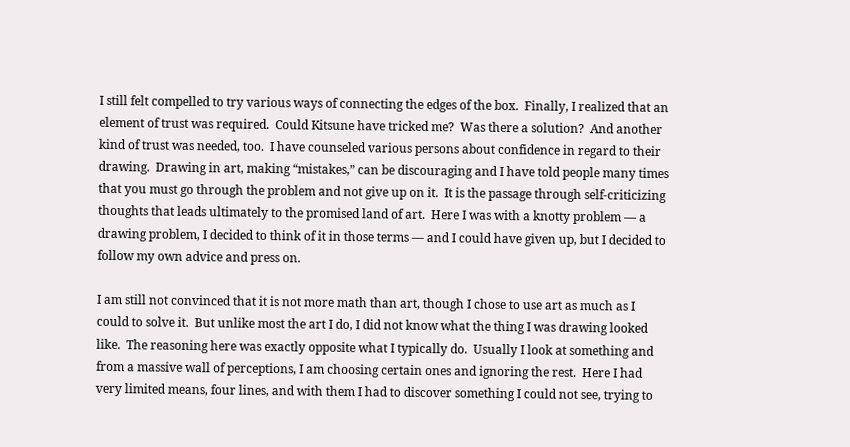I still felt compelled to try various ways of connecting the edges of the box.  Finally, I realized that an element of trust was required.  Could Kitsune have tricked me?  Was there a solution?  And another kind of trust was needed, too.  I have counseled various persons about confidence in regard to their drawing.  Drawing in art, making “mistakes,” can be discouraging and I have told people many times that you must go through the problem and not give up on it.  It is the passage through self-criticizing thoughts that leads ultimately to the promised land of art.  Here I was with a knotty problem — a drawing problem, I decided to think of it in those terms — and I could have given up, but I decided to follow my own advice and press on.

I am still not convinced that it is not more math than art, though I chose to use art as much as I could to solve it.  But unlike most the art I do, I did not know what the thing I was drawing looked like.  The reasoning here was exactly opposite what I typically do.  Usually I look at something and from a massive wall of perceptions, I am choosing certain ones and ignoring the rest.  Here I had very limited means, four lines, and with them I had to discover something I could not see, trying to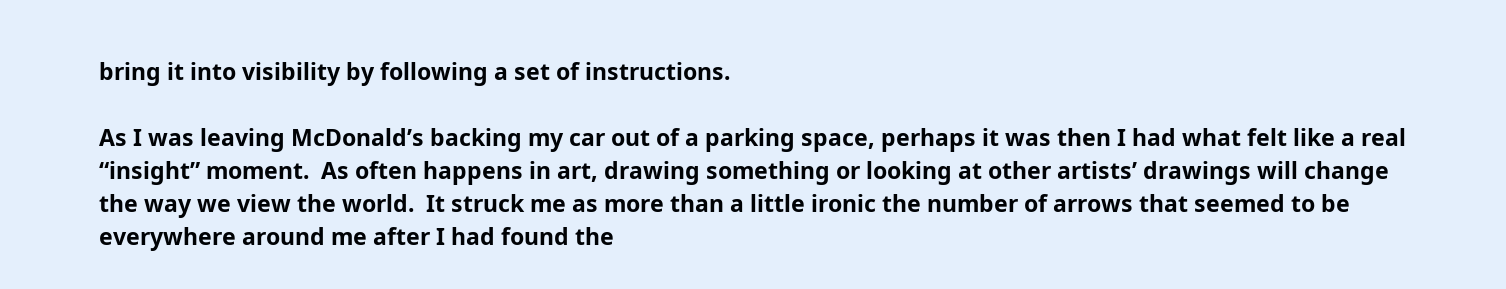bring it into visibility by following a set of instructions.

As I was leaving McDonald’s backing my car out of a parking space, perhaps it was then I had what felt like a real “insight” moment.  As often happens in art, drawing something or looking at other artists’ drawings will change the way we view the world.  It struck me as more than a little ironic the number of arrows that seemed to be everywhere around me after I had found the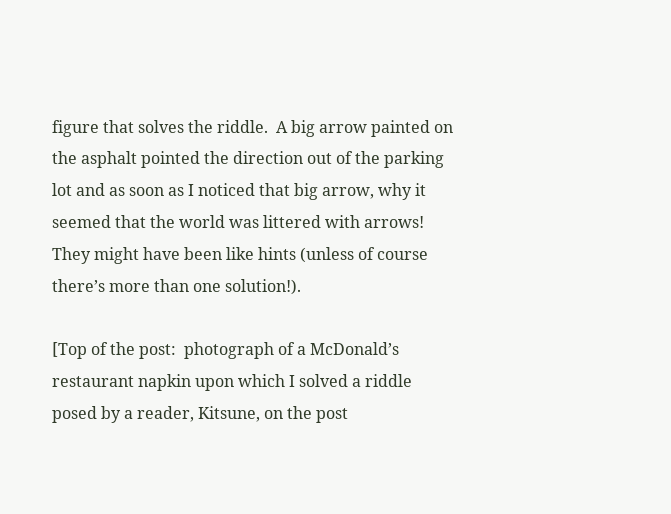figure that solves the riddle.  A big arrow painted on the asphalt pointed the direction out of the parking lot and as soon as I noticed that big arrow, why it seemed that the world was littered with arrows!  They might have been like hints (unless of course there’s more than one solution!).

[Top of the post:  photograph of a McDonald’s restaurant napkin upon which I solved a riddle posed by a reader, Kitsune, on the post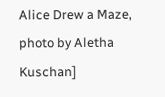Alice Drew a Maze, photo by Aletha Kuschan]